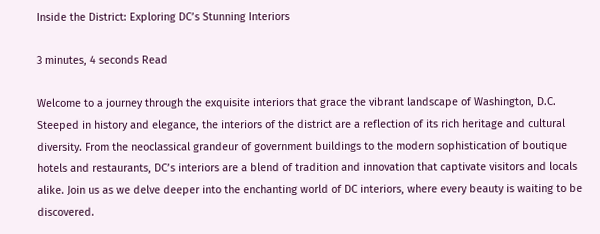Inside the District: Exploring DC’s Stunning Interiors

3 minutes, 4 seconds Read

Welcome to a journey through the exquisite interiors that grace the vibrant landscape of Washington, D.C. Steeped in history and elegance, the interiors of the district are a reflection of its rich heritage and cultural diversity. From the neoclassical grandeur of government buildings to the modern sophistication of boutique hotels and restaurants, DC’s interiors are a blend of tradition and innovation that captivate visitors and locals alike. Join us as we delve deeper into the enchanting world of DC interiors, where every beauty is waiting to be discovered.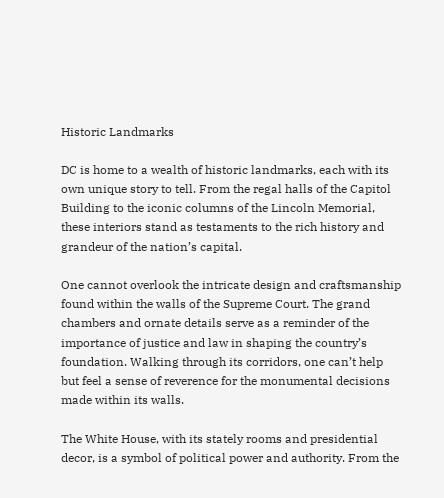Historic Landmarks

DC is home to a wealth of historic landmarks, each with its own unique story to tell. From the regal halls of the Capitol Building to the iconic columns of the Lincoln Memorial, these interiors stand as testaments to the rich history and grandeur of the nation’s capital.

One cannot overlook the intricate design and craftsmanship found within the walls of the Supreme Court. The grand chambers and ornate details serve as a reminder of the importance of justice and law in shaping the country’s foundation. Walking through its corridors, one can’t help but feel a sense of reverence for the monumental decisions made within its walls.

The White House, with its stately rooms and presidential decor, is a symbol of political power and authority. From the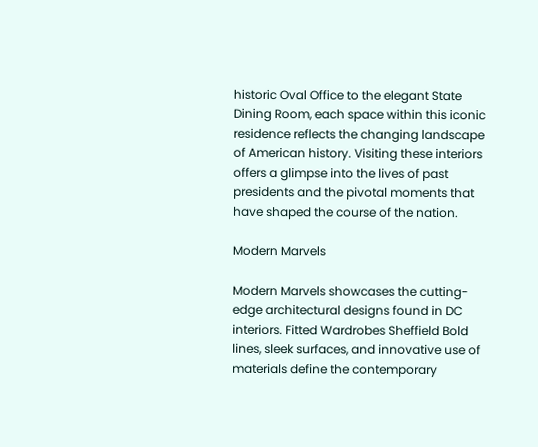historic Oval Office to the elegant State Dining Room, each space within this iconic residence reflects the changing landscape of American history. Visiting these interiors offers a glimpse into the lives of past presidents and the pivotal moments that have shaped the course of the nation.

Modern Marvels

Modern Marvels showcases the cutting-edge architectural designs found in DC interiors. Fitted Wardrobes Sheffield Bold lines, sleek surfaces, and innovative use of materials define the contemporary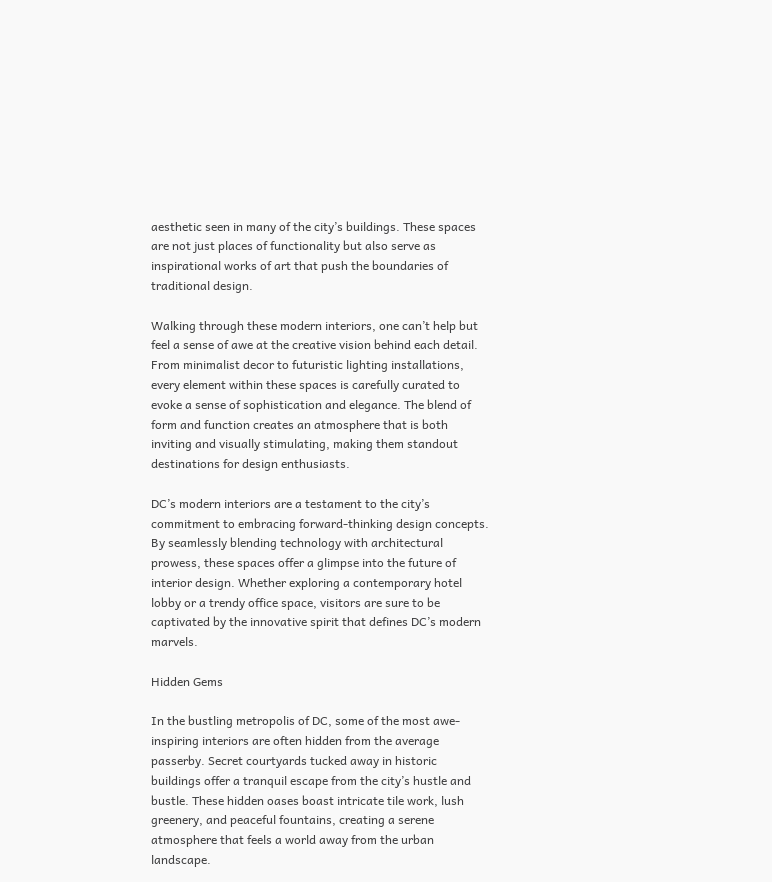aesthetic seen in many of the city’s buildings. These spaces are not just places of functionality but also serve as inspirational works of art that push the boundaries of traditional design.

Walking through these modern interiors, one can’t help but feel a sense of awe at the creative vision behind each detail. From minimalist decor to futuristic lighting installations, every element within these spaces is carefully curated to evoke a sense of sophistication and elegance. The blend of form and function creates an atmosphere that is both inviting and visually stimulating, making them standout destinations for design enthusiasts.

DC’s modern interiors are a testament to the city’s commitment to embracing forward-thinking design concepts. By seamlessly blending technology with architectural prowess, these spaces offer a glimpse into the future of interior design. Whether exploring a contemporary hotel lobby or a trendy office space, visitors are sure to be captivated by the innovative spirit that defines DC’s modern marvels.

Hidden Gems

In the bustling metropolis of DC, some of the most awe-inspiring interiors are often hidden from the average passerby. Secret courtyards tucked away in historic buildings offer a tranquil escape from the city’s hustle and bustle. These hidden oases boast intricate tile work, lush greenery, and peaceful fountains, creating a serene atmosphere that feels a world away from the urban landscape.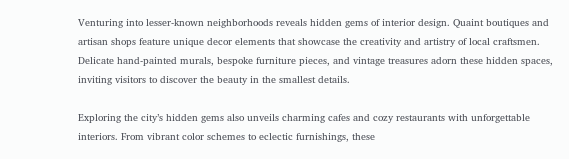Venturing into lesser-known neighborhoods reveals hidden gems of interior design. Quaint boutiques and artisan shops feature unique decor elements that showcase the creativity and artistry of local craftsmen. Delicate hand-painted murals, bespoke furniture pieces, and vintage treasures adorn these hidden spaces, inviting visitors to discover the beauty in the smallest details.

Exploring the city’s hidden gems also unveils charming cafes and cozy restaurants with unforgettable interiors. From vibrant color schemes to eclectic furnishings, these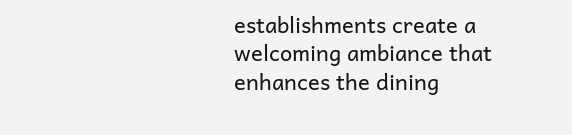establishments create a welcoming ambiance that enhances the dining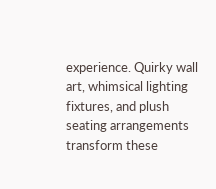experience. Quirky wall art, whimsical lighting fixtures, and plush seating arrangements transform these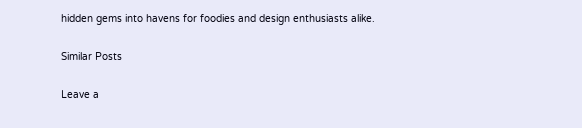hidden gems into havens for foodies and design enthusiasts alike.

Similar Posts

Leave a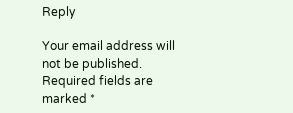Reply

Your email address will not be published. Required fields are marked *